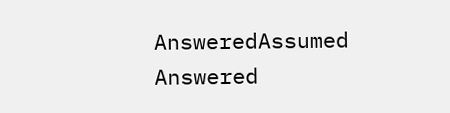AnsweredAssumed Answered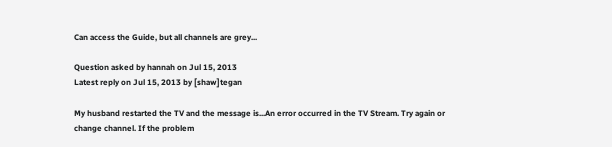Can access the Guide, but all channels are grey...

Question asked by hannah on Jul 15, 2013
Latest reply on Jul 15, 2013 by [shaw]tegan

My husband restarted the TV and the message is...An error occurred in the TV Stream. Try again or change channel. If the problem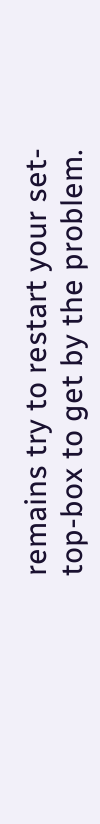remains try to restart your set-top-box to get by the problem.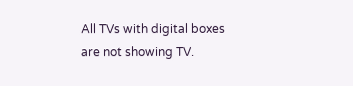All TVs with digital boxes are not showing TV.